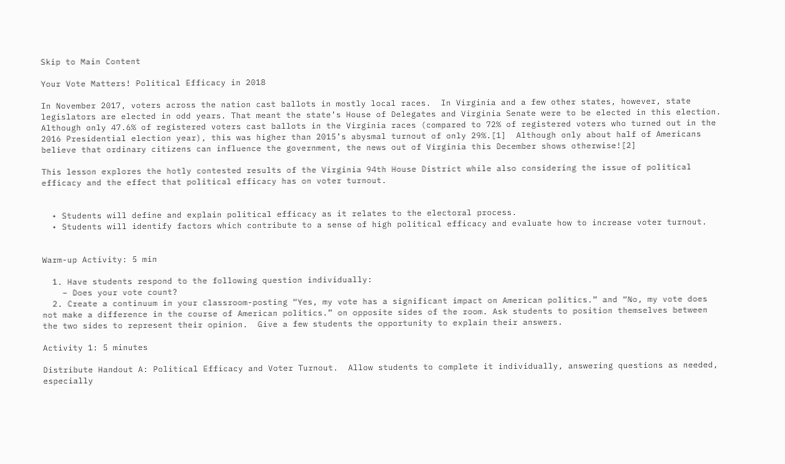Skip to Main Content

Your Vote Matters! Political Efficacy in 2018

In November 2017, voters across the nation cast ballots in mostly local races.  In Virginia and a few other states, however, state legislators are elected in odd years. That meant the state’s House of Delegates and Virginia Senate were to be elected in this election. Although only 47.6% of registered voters cast ballots in the Virginia races (compared to 72% of registered voters who turned out in the 2016 Presidential election year), this was higher than 2015’s abysmal turnout of only 29%.[1]  Although only about half of Americans believe that ordinary citizens can influence the government, the news out of Virginia this December shows otherwise![2]

This lesson explores the hotly contested results of the Virginia 94th House District while also considering the issue of political efficacy and the effect that political efficacy has on voter turnout.


  • Students will define and explain political efficacy as it relates to the electoral process.
  • Students will identify factors which contribute to a sense of high political efficacy and evaluate how to increase voter turnout.


Warm-up Activity: 5 min

  1. Have students respond to the following question individually:
    – Does your vote count?
  2. Create a continuum in your classroom-posting “Yes, my vote has a significant impact on American politics.” and “No, my vote does not make a difference in the course of American politics.” on opposite sides of the room. Ask students to position themselves between the two sides to represent their opinion.  Give a few students the opportunity to explain their answers.

Activity 1: 5 minutes

Distribute Handout A: Political Efficacy and Voter Turnout.  Allow students to complete it individually, answering questions as needed, especially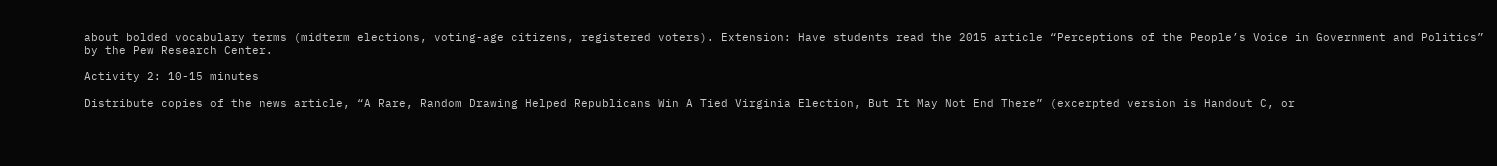about bolded vocabulary terms (midterm elections, voting-age citizens, registered voters). Extension: Have students read the 2015 article “Perceptions of the People’s Voice in Government and Politics” by the Pew Research Center.

Activity 2: 10-15 minutes

Distribute copies of the news article, “A Rare, Random Drawing Helped Republicans Win A Tied Virginia Election, But It May Not End There” (excerpted version is Handout C, or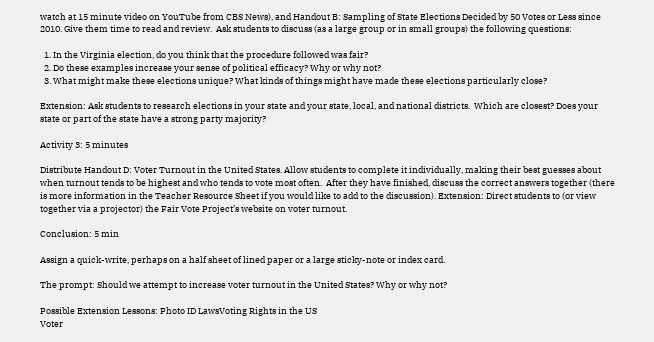watch at 15 minute video on YouTube from CBS News), and Handout B: Sampling of State Elections Decided by 50 Votes or Less since 2010. Give them time to read and review.  Ask students to discuss (as a large group or in small groups) the following questions:

  1. In the Virginia election, do you think that the procedure followed was fair?
  2. Do these examples increase your sense of political efficacy? Why or why not?
  3. What might make these elections unique? What kinds of things might have made these elections particularly close?

Extension: Ask students to research elections in your state and your state, local, and national districts.  Which are closest? Does your state or part of the state have a strong party majority?

Activity 3: 5 minutes

Distribute Handout D: Voter Turnout in the United States. Allow students to complete it individually, making their best guesses about when turnout tends to be highest and who tends to vote most often.  After they have finished, discuss the correct answers together (there is more information in the Teacher Resource Sheet if you would like to add to the discussion). Extension: Direct students to (or view together via a projector) the Fair Vote Project’s website on voter turnout.

Conclusion: 5 min

Assign a quick-write, perhaps on a half sheet of lined paper or a large sticky-note or index card.

The prompt: Should we attempt to increase voter turnout in the United States? Why or why not?

Possible Extension Lessons: Photo ID LawsVoting Rights in the US
Voter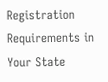Registration Requirements in Your State